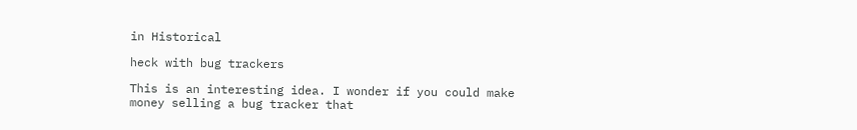in Historical

heck with bug trackers

This is an interesting idea. I wonder if you could make money selling a bug tracker that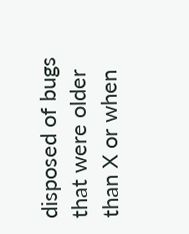disposed of bugs that were older than X or when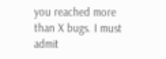you reached more than X bugs. I must admit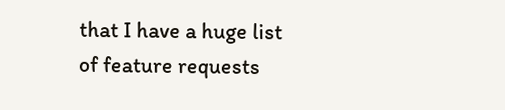that I have a huge list of feature requests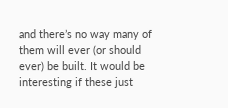and there’s no way many of them will ever (or should ever) be built. It would be interesting if these just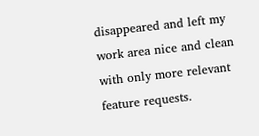disappeared and left my work area nice and clean with only more relevant feature requests.